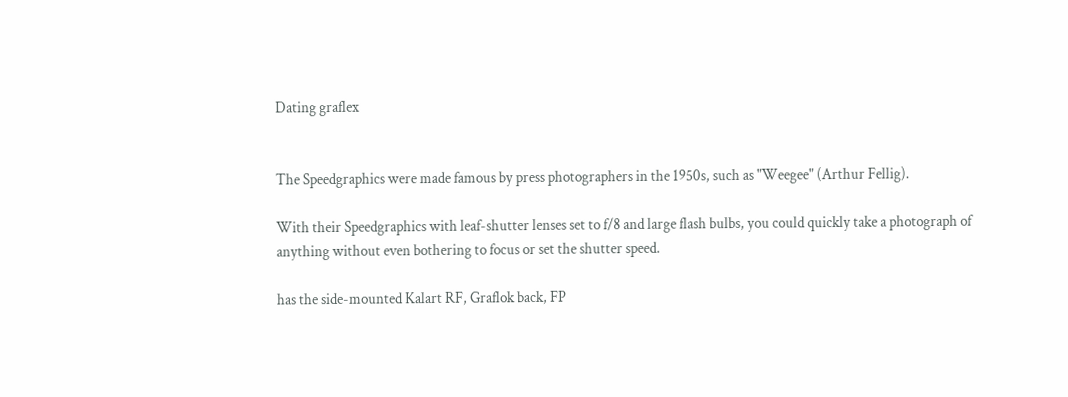Dating graflex


The Speedgraphics were made famous by press photographers in the 1950s, such as "Weegee" (Arthur Fellig).

With their Speedgraphics with leaf-shutter lenses set to f/8 and large flash bulbs, you could quickly take a photograph of anything without even bothering to focus or set the shutter speed.

has the side-mounted Kalart RF, Graflok back, FP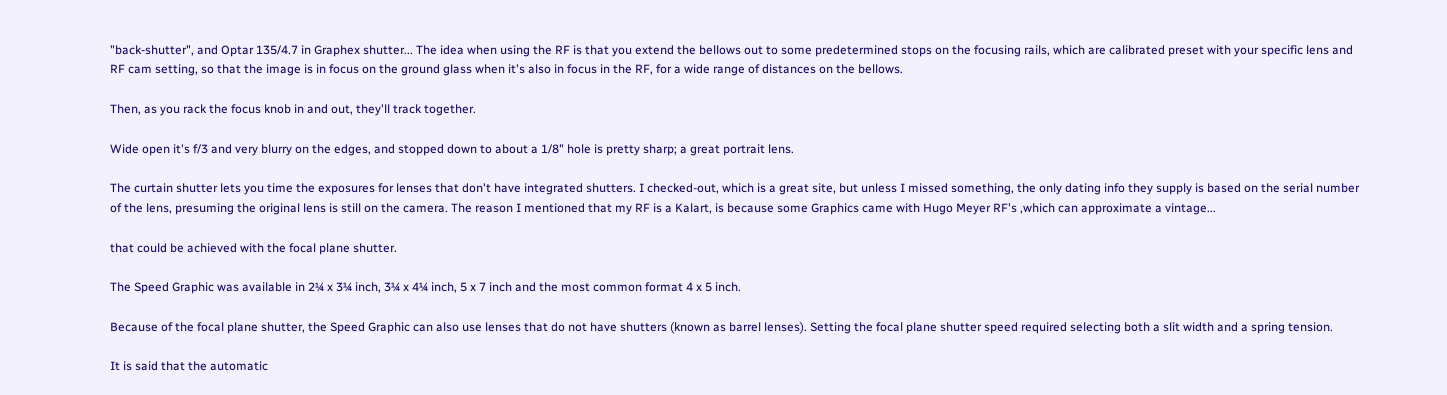"back-shutter", and Optar 135/4.7 in Graphex shutter... The idea when using the RF is that you extend the bellows out to some predetermined stops on the focusing rails, which are calibrated preset with your specific lens and RF cam setting, so that the image is in focus on the ground glass when it's also in focus in the RF, for a wide range of distances on the bellows.

Then, as you rack the focus knob in and out, they'll track together.

Wide open it's f/3 and very blurry on the edges, and stopped down to about a 1/8" hole is pretty sharp; a great portrait lens.

The curtain shutter lets you time the exposures for lenses that don't have integrated shutters. I checked-out, which is a great site, but unless I missed something, the only dating info they supply is based on the serial number of the lens, presuming the original lens is still on the camera. The reason I mentioned that my RF is a Kalart, is because some Graphics came with Hugo Meyer RF's ,which can approximate a vintage...

that could be achieved with the focal plane shutter.

The Speed Graphic was available in 2¼ x 3¼ inch, 3¼ x 4¼ inch, 5 x 7 inch and the most common format 4 x 5 inch.

Because of the focal plane shutter, the Speed Graphic can also use lenses that do not have shutters (known as barrel lenses). Setting the focal plane shutter speed required selecting both a slit width and a spring tension.

It is said that the automatic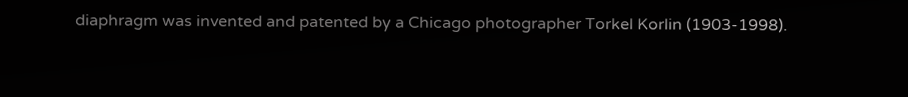diaphragm was invented and patented by a Chicago photographer Torkel Korlin (1903-1998).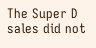The Super D sales did not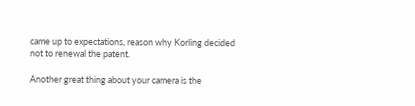came up to expectations, reason why Korling decided not to renewal the patent.

Another great thing about your camera is the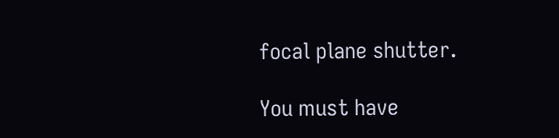focal plane shutter.

You must have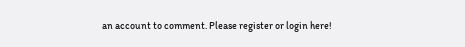an account to comment. Please register or login here!